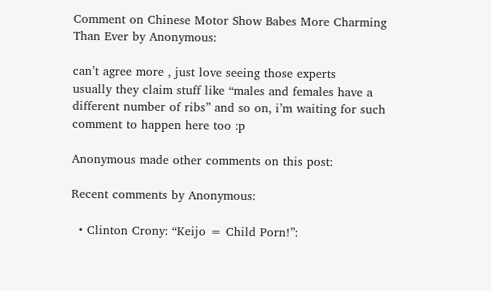Comment on Chinese Motor Show Babes More Charming Than Ever by Anonymous:

can’t agree more , just love seeing those experts
usually they claim stuff like “males and females have a different number of ribs” and so on, i’m waiting for such comment to happen here too :p

Anonymous made other comments on this post:

Recent comments by Anonymous:

  • Clinton Crony: “Keijo = Child Porn!”: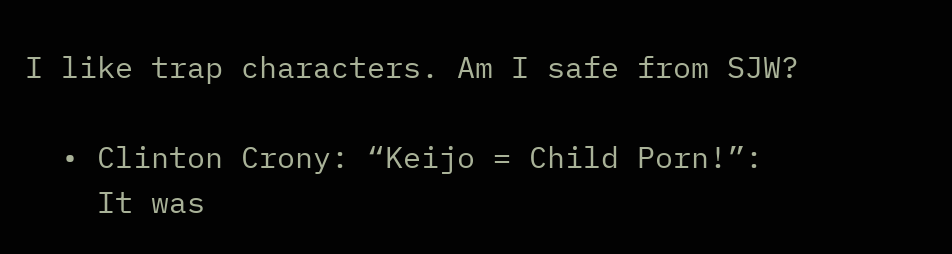I like trap characters. Am I safe from SJW?

  • Clinton Crony: “Keijo = Child Porn!”:
    It was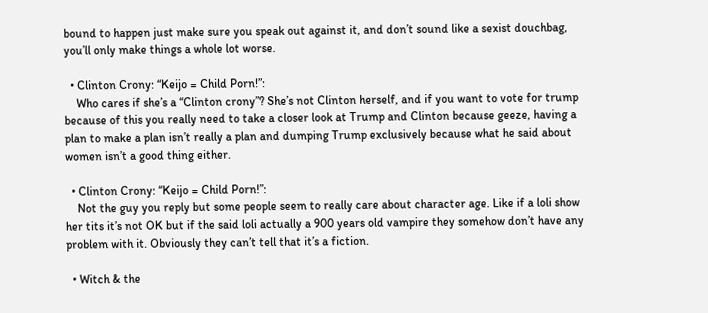bound to happen just make sure you speak out against it, and don’t sound like a sexist douchbag, you’ll only make things a whole lot worse.

  • Clinton Crony: “Keijo = Child Porn!”:
    Who cares if she’s a “Clinton crony”? She’s not Clinton herself, and if you want to vote for trump because of this you really need to take a closer look at Trump and Clinton because geeze, having a plan to make a plan isn’t really a plan and dumping Trump exclusively because what he said about women isn’t a good thing either.

  • Clinton Crony: “Keijo = Child Porn!”:
    Not the guy you reply but some people seem to really care about character age. Like if a loli show her tits it’s not OK but if the said loli actually a 900 years old vampire they somehow don’t have any problem with it. Obviously they can’t tell that it’s a fiction.

  • Witch & the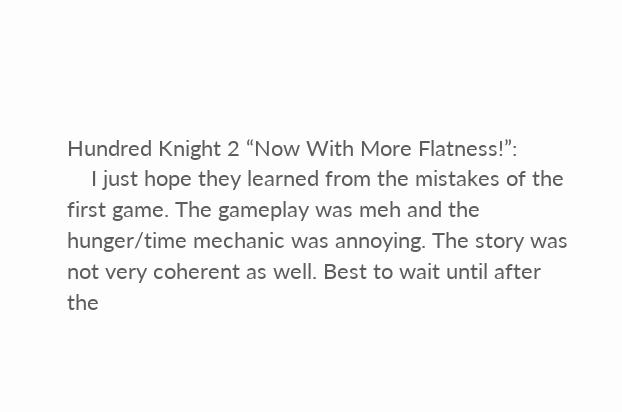Hundred Knight 2 “Now With More Flatness!”:
    I just hope they learned from the mistakes of the first game. The gameplay was meh and the hunger/time mechanic was annoying. The story was not very coherent as well. Best to wait until after the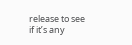release to see if it’s any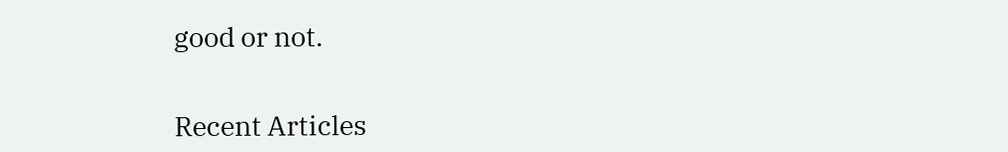good or not.


Recent Articles